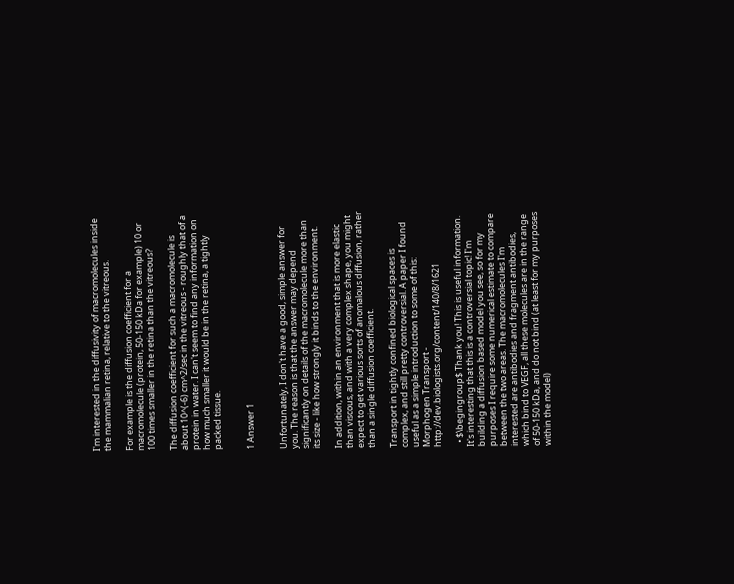I'm interested in the diffusivity of macromolecules inside the mammalian retina, relative to the vitreous.

For example is the diffusion coefficient for a macromolecule (protein, 50-150 kDa for example) 10 or 100 times smaller in the retina than the vitreous?

The diffusion coefficient for such a macromolecule is about 10^(-6) cm^2/sec in the vitreous - roughly that of a protein in water. I can't seem to find any information on how much smaller it would be in the retina, a tightly packed tissue.


1 Answer 1


Unfortunately, I don't have a good, simple answer for you. The reason is that the answer may depend significantly on details of the macromolecule more than its size - like how strongly it binds to the environment.

In addition, within an environment that is more elastic than viscous, and with a very complex shape, you might expect to get various sorts of anomalous diffusion, rather than a single diffusion coefficient.

Transport in tightly confined biological spaces is complex, and still pretty controversial. A paper I found useful as a simple introduction to some of this: Morphogen Transport - http://dev.biologists.org/content/140/8/1621

  • $\begingroup$ Thank you! This is useful information. It's interesting that this is a controversial topic! I'm building a diffusion based model you see, so for my purposes I require some numerical estimate to compare between the two areas. The macromolecules I'm interested are antibodies and fragment antibodies, which bind to VEGF, all these molecules are in the range of 50-150 kDa, and do not bind (at least for my purposes within the model)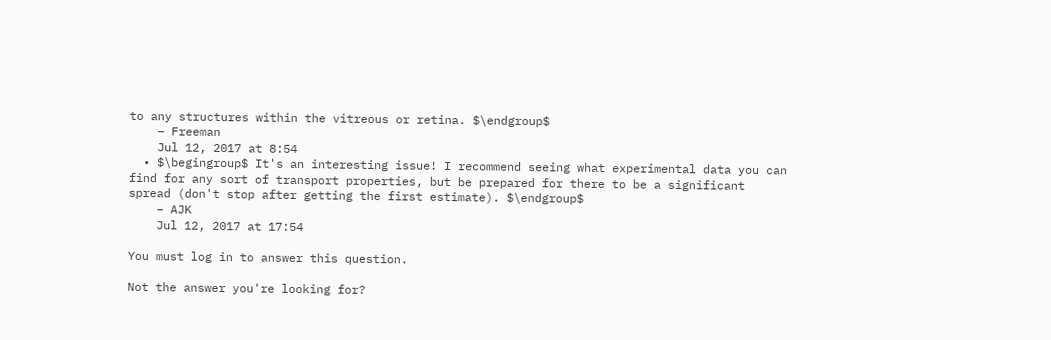to any structures within the vitreous or retina. $\endgroup$
    – Freeman
    Jul 12, 2017 at 8:54
  • $\begingroup$ It's an interesting issue! I recommend seeing what experimental data you can find for any sort of transport properties, but be prepared for there to be a significant spread (don't stop after getting the first estimate). $\endgroup$
    – AJK
    Jul 12, 2017 at 17:54

You must log in to answer this question.

Not the answer you're looking for?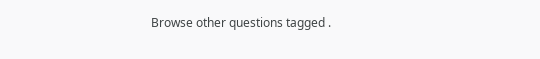Browse other questions tagged .